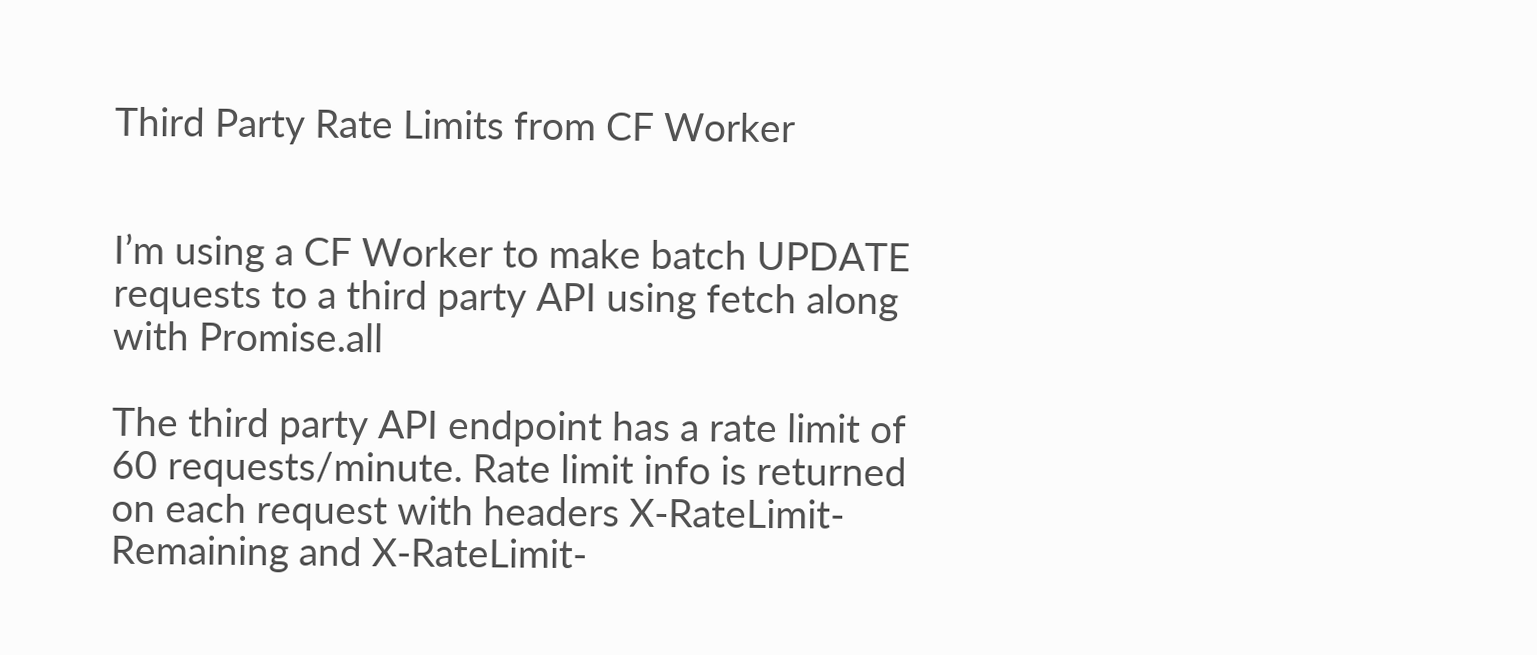Third Party Rate Limits from CF Worker


I’m using a CF Worker to make batch UPDATE requests to a third party API using fetch along with Promise.all

The third party API endpoint has a rate limit of 60 requests/minute. Rate limit info is returned on each request with headers X-RateLimit-Remaining and X-RateLimit-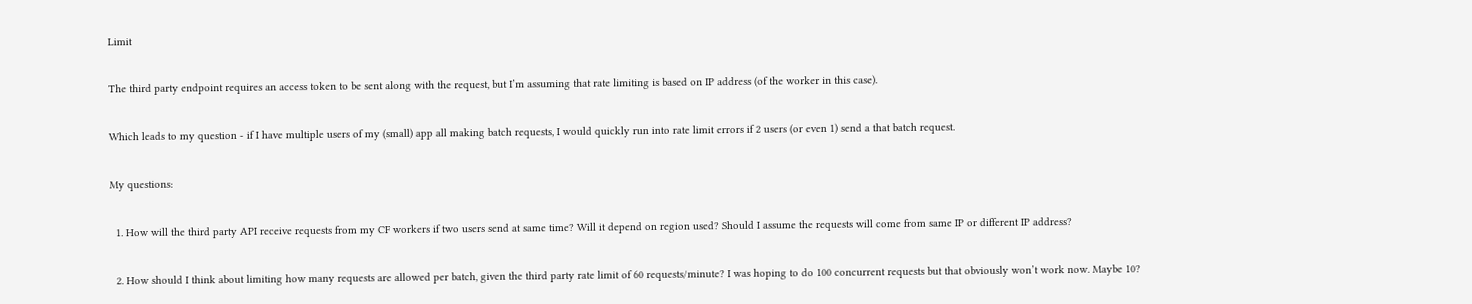Limit

The third party endpoint requires an access token to be sent along with the request, but I’m assuming that rate limiting is based on IP address (of the worker in this case).

Which leads to my question - if I have multiple users of my (small) app all making batch requests, I would quickly run into rate limit errors if 2 users (or even 1) send a that batch request.

My questions:

  1. How will the third party API receive requests from my CF workers if two users send at same time? Will it depend on region used? Should I assume the requests will come from same IP or different IP address?

  2. How should I think about limiting how many requests are allowed per batch, given the third party rate limit of 60 requests/minute? I was hoping to do 100 concurrent requests but that obviously won’t work now. Maybe 10?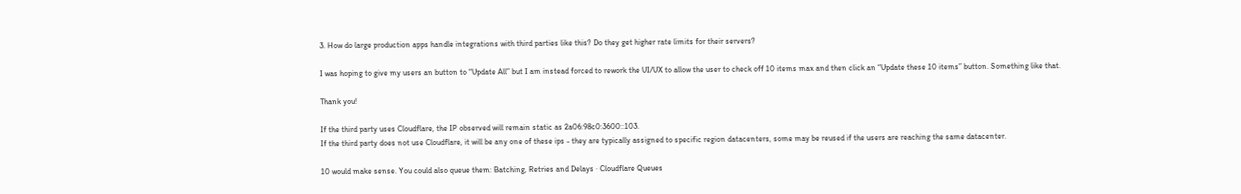3. How do large production apps handle integrations with third parties like this? Do they get higher rate limits for their servers?

I was hoping to give my users an button to “Update All” but I am instead forced to rework the UI/UX to allow the user to check off 10 items max and then click an “Update these 10 items” button. Something like that.

Thank you!

If the third party uses Cloudflare, the IP observed will remain static as 2a06:98c0:3600::103.
If the third party does not use Cloudflare, it will be any one of these ips - they are typically assigned to specific region datacenters, some may be reused if the users are reaching the same datacenter.

10 would make sense. You could also queue them: Batching, Retries and Delays · Cloudflare Queues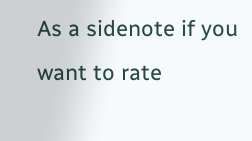As a sidenote if you want to rate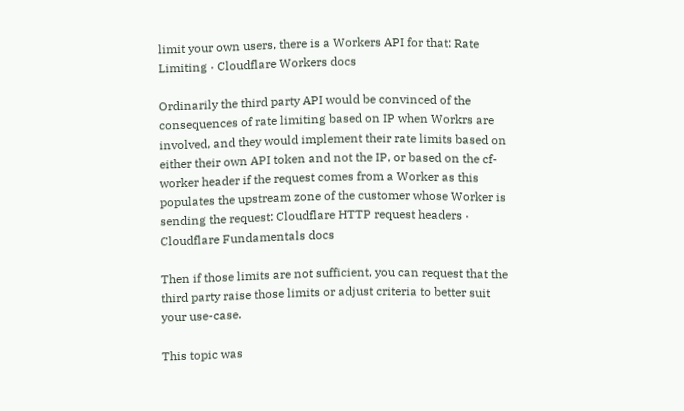limit your own users, there is a Workers API for that: Rate Limiting · Cloudflare Workers docs

Ordinarily the third party API would be convinced of the consequences of rate limiting based on IP when Workrs are involved, and they would implement their rate limits based on either their own API token and not the IP, or based on the cf-worker header if the request comes from a Worker as this populates the upstream zone of the customer whose Worker is sending the request: Cloudflare HTTP request headers · Cloudflare Fundamentals docs

Then if those limits are not sufficient, you can request that the third party raise those limits or adjust criteria to better suit your use-case.

This topic was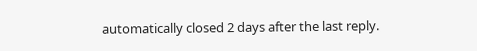automatically closed 2 days after the last reply.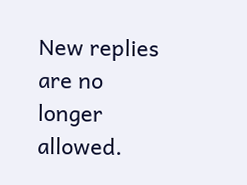New replies are no longer allowed.